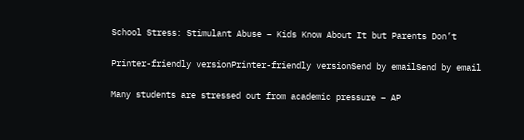School Stress: Stimulant Abuse – Kids Know About It but Parents Don’t

Printer-friendly versionPrinter-friendly versionSend by emailSend by email

Many students are stressed out from academic pressure – AP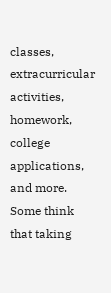classes, extracurricular activities, homework, college applications, and more. Some think that taking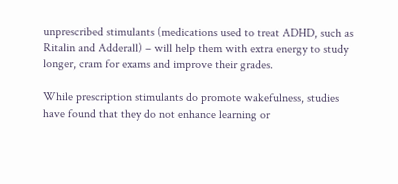unprescribed stimulants (medications used to treat ADHD, such as Ritalin and Adderall) – will help them with extra energy to study longer, cram for exams and improve their grades.

While prescription stimulants do promote wakefulness, studies have found that they do not enhance learning or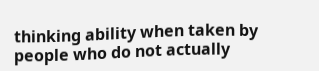thinking ability when taken by people who do not actually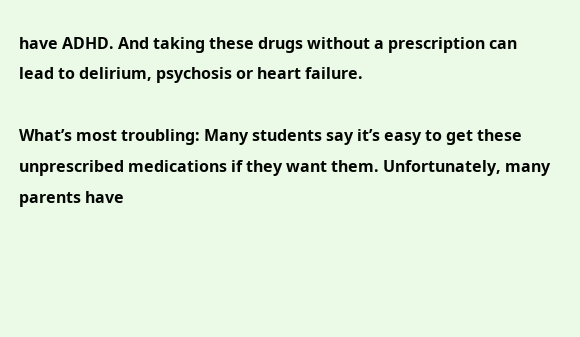have ADHD. And taking these drugs without a prescription can lead to delirium, psychosis or heart failure.

What’s most troubling: Many students say it’s easy to get these unprescribed medications if they want them. Unfortunately, many parents have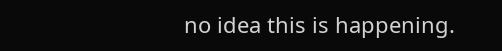no idea this is happening.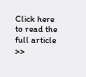Click here to read the full article >>